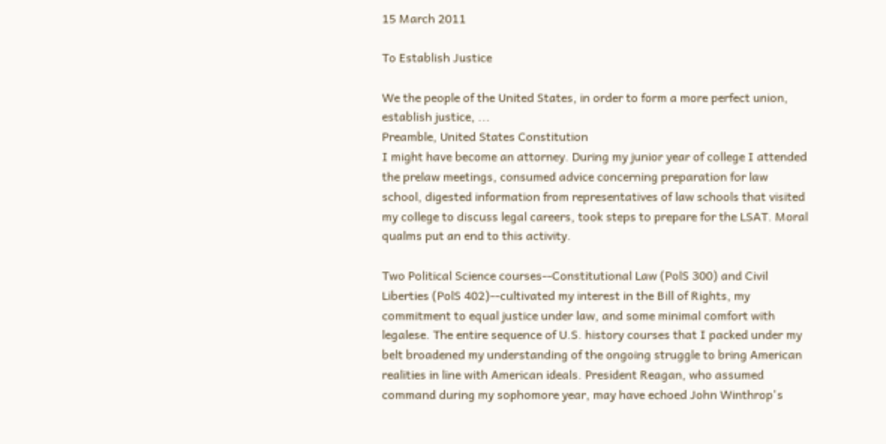15 March 2011

To Establish Justice

We the people of the United States, in order to form a more perfect union, establish justice, ...
Preamble, United States Constitution
I might have become an attorney. During my junior year of college I attended the prelaw meetings, consumed advice concerning preparation for law school, digested information from representatives of law schools that visited my college to discuss legal careers, took steps to prepare for the LSAT. Moral qualms put an end to this activity.

Two Political Science courses--Constitutional Law (PolS 300) and Civil Liberties (PolS 402)--cultivated my interest in the Bill of Rights, my commitment to equal justice under law, and some minimal comfort with legalese. The entire sequence of U.S. history courses that I packed under my belt broadened my understanding of the ongoing struggle to bring American realities in line with American ideals. President Reagan, who assumed command during my sophomore year, may have echoed John Winthrop's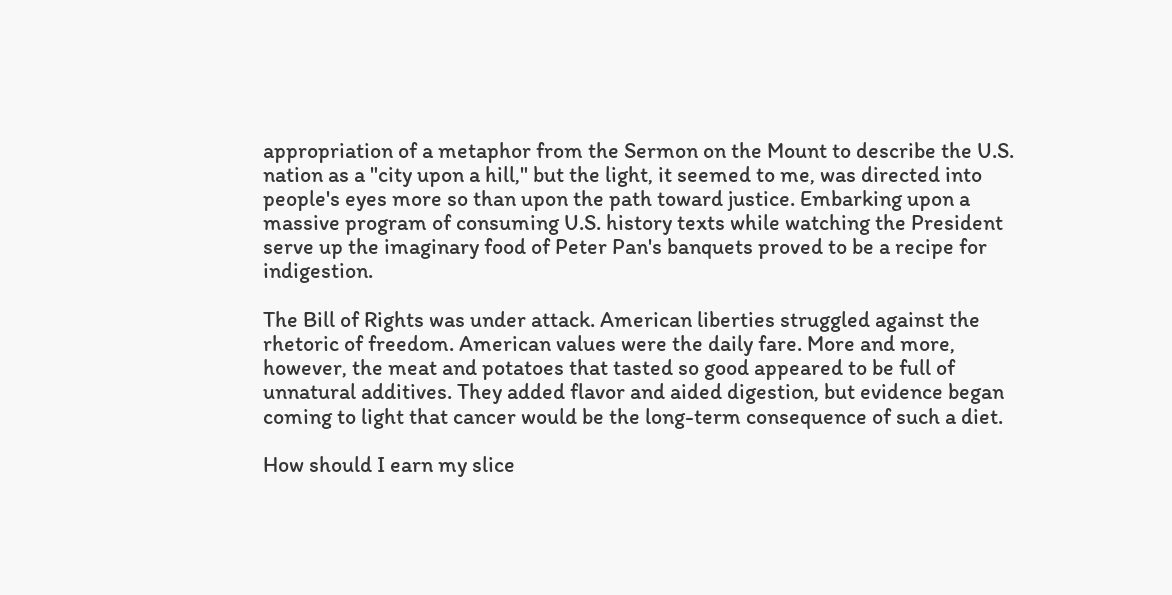appropriation of a metaphor from the Sermon on the Mount to describe the U.S. nation as a "city upon a hill," but the light, it seemed to me, was directed into people's eyes more so than upon the path toward justice. Embarking upon a massive program of consuming U.S. history texts while watching the President serve up the imaginary food of Peter Pan's banquets proved to be a recipe for indigestion.

The Bill of Rights was under attack. American liberties struggled against the rhetoric of freedom. American values were the daily fare. More and more, however, the meat and potatoes that tasted so good appeared to be full of unnatural additives. They added flavor and aided digestion, but evidence began coming to light that cancer would be the long-term consequence of such a diet.

How should I earn my slice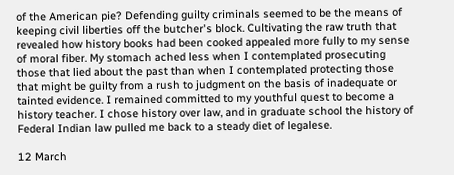of the American pie? Defending guilty criminals seemed to be the means of keeping civil liberties off the butcher's block. Cultivating the raw truth that revealed how history books had been cooked appealed more fully to my sense of moral fiber. My stomach ached less when I contemplated prosecuting those that lied about the past than when I contemplated protecting those that might be guilty from a rush to judgment on the basis of inadequate or tainted evidence. I remained committed to my youthful quest to become a history teacher. I chose history over law, and in graduate school the history of Federal Indian law pulled me back to a steady diet of legalese.

12 March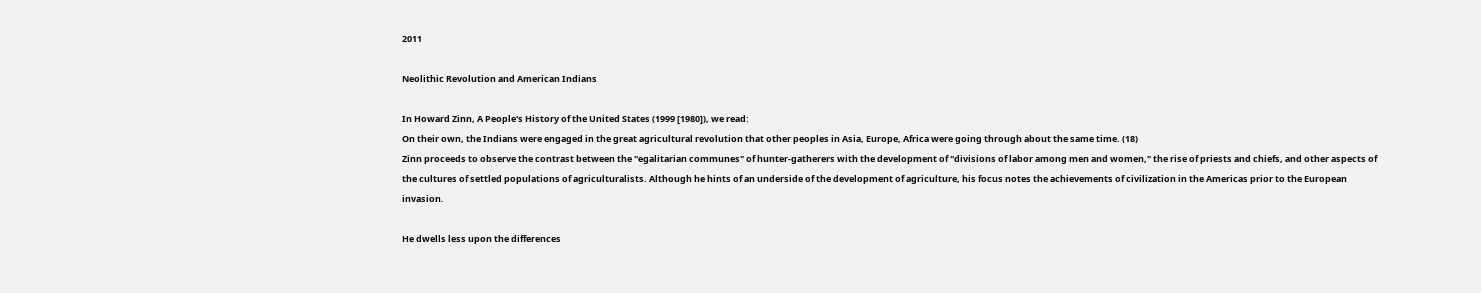2011

Neolithic Revolution and American Indians

In Howard Zinn, A People's History of the United States (1999 [1980]), we read:
On their own, the Indians were engaged in the great agricultural revolution that other peoples in Asia, Europe, Africa were going through about the same time. (18)
Zinn proceeds to observe the contrast between the "egalitarian communes" of hunter-gatherers with the development of "divisions of labor among men and women," the rise of priests and chiefs, and other aspects of the cultures of settled populations of agriculturalists. Although he hints of an underside of the development of agriculture, his focus notes the achievements of civilization in the Americas prior to the European invasion.

He dwells less upon the differences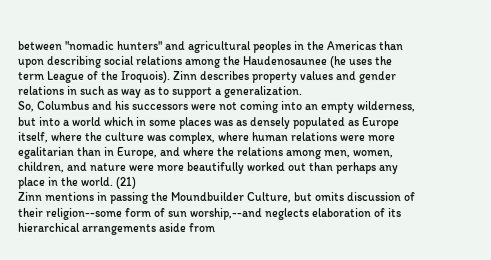between "nomadic hunters" and agricultural peoples in the Americas than upon describing social relations among the Haudenosaunee (he uses the term League of the Iroquois). Zinn describes property values and gender relations in such as way as to support a generalization.
So, Columbus and his successors were not coming into an empty wilderness, but into a world which in some places was as densely populated as Europe itself, where the culture was complex, where human relations were more egalitarian than in Europe, and where the relations among men, women, children, and nature were more beautifully worked out than perhaps any place in the world. (21)
Zinn mentions in passing the Moundbuilder Culture, but omits discussion of their religion--some form of sun worship,--and neglects elaboration of its hierarchical arrangements aside from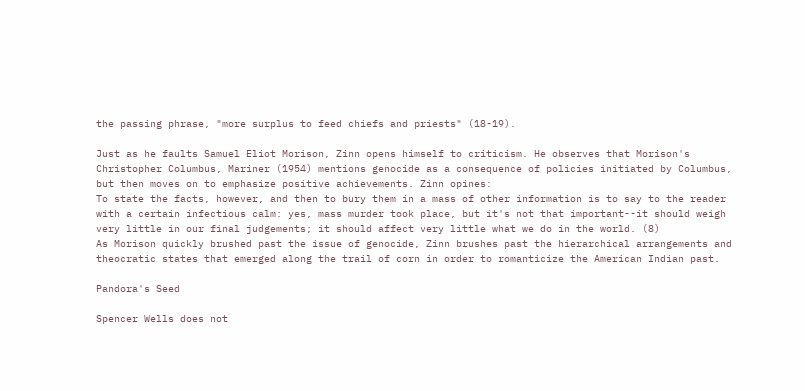the passing phrase, "more surplus to feed chiefs and priests" (18-19).

Just as he faults Samuel Eliot Morison, Zinn opens himself to criticism. He observes that Morison's Christopher Columbus, Mariner (1954) mentions genocide as a consequence of policies initiated by Columbus, but then moves on to emphasize positive achievements. Zinn opines:
To state the facts, however, and then to bury them in a mass of other information is to say to the reader with a certain infectious calm: yes, mass murder took place, but it's not that important--it should weigh very little in our final judgements; it should affect very little what we do in the world. (8)
As Morison quickly brushed past the issue of genocide, Zinn brushes past the hierarchical arrangements and theocratic states that emerged along the trail of corn in order to romanticize the American Indian past.

Pandora's Seed

Spencer Wells does not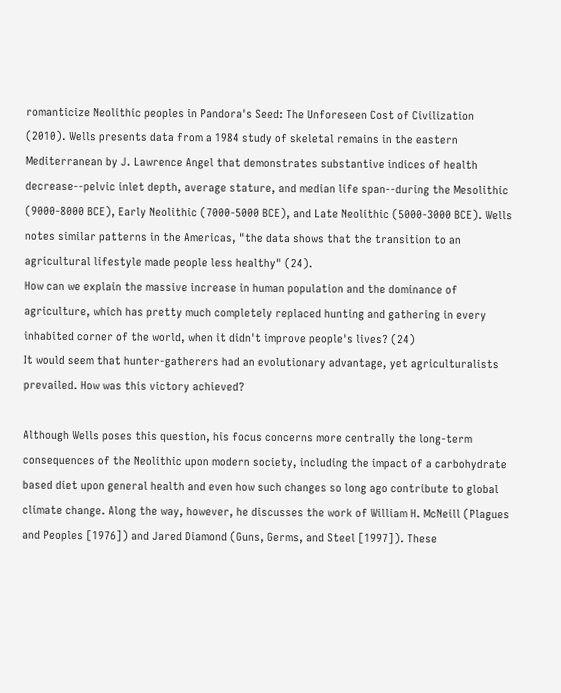romanticize Neolithic peoples in Pandora's Seed: The Unforeseen Cost of Civilization (2010). Wells presents data from a 1984 study of skeletal remains in the eastern Mediterranean by J. Lawrence Angel that demonstrates substantive indices of health decrease--pelvic inlet depth, average stature, and median life span--during the Mesolithic (9000-8000 BCE), Early Neolithic (7000-5000 BCE), and Late Neolithic (5000-3000 BCE). Wells notes similar patterns in the Americas, "the data shows that the transition to an agricultural lifestyle made people less healthy" (24).
How can we explain the massive increase in human population and the dominance of agriculture, which has pretty much completely replaced hunting and gathering in every inhabited corner of the world, when it didn't improve people's lives? (24)
It would seem that hunter-gatherers had an evolutionary advantage, yet agriculturalists prevailed. How was this victory achieved?

Although Wells poses this question, his focus concerns more centrally the long-term consequences of the Neolithic upon modern society, including the impact of a carbohydrate based diet upon general health and even how such changes so long ago contribute to global climate change. Along the way, however, he discusses the work of William H. McNeill (Plagues and Peoples [1976]) and Jared Diamond (Guns, Germs, and Steel [1997]). These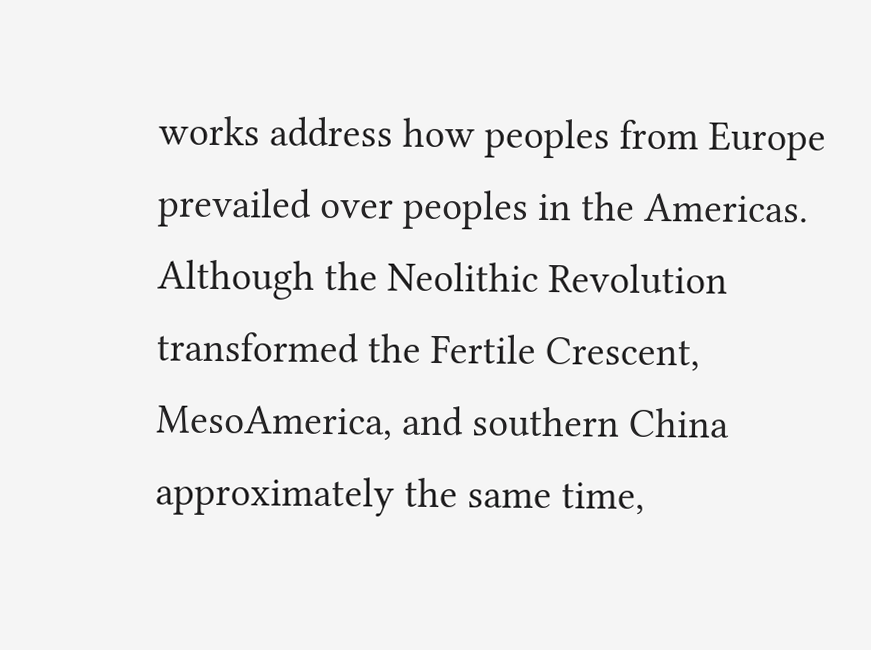works address how peoples from Europe prevailed over peoples in the Americas. Although the Neolithic Revolution transformed the Fertile Crescent, MesoAmerica, and southern China approximately the same time,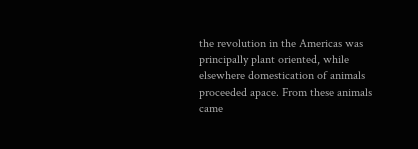the revolution in the Americas was principally plant oriented, while elsewhere domestication of animals proceeded apace. From these animals came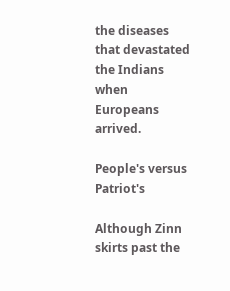the diseases that devastated the Indians when Europeans arrived.

People's versus Patriot's

Although Zinn skirts past the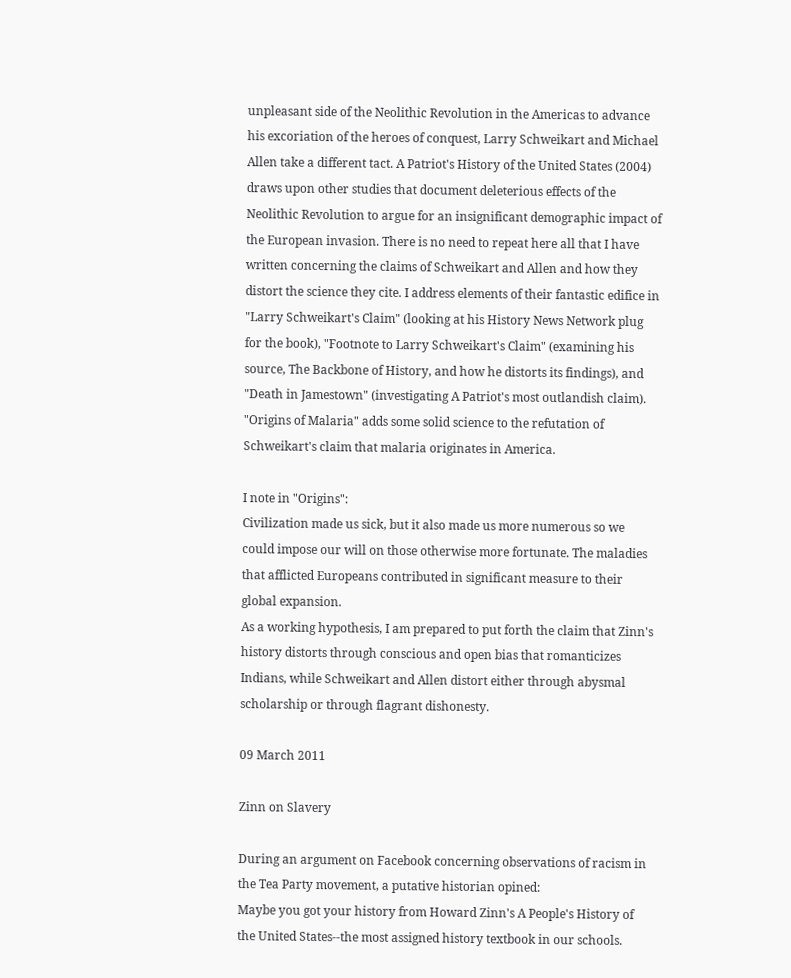unpleasant side of the Neolithic Revolution in the Americas to advance his excoriation of the heroes of conquest, Larry Schweikart and Michael Allen take a different tact. A Patriot's History of the United States (2004) draws upon other studies that document deleterious effects of the Neolithic Revolution to argue for an insignificant demographic impact of the European invasion. There is no need to repeat here all that I have written concerning the claims of Schweikart and Allen and how they distort the science they cite. I address elements of their fantastic edifice in "Larry Schweikart's Claim" (looking at his History News Network plug for the book), "Footnote to Larry Schweikart's Claim" (examining his source, The Backbone of History, and how he distorts its findings), and "Death in Jamestown" (investigating A Patriot's most outlandish claim). "Origins of Malaria" adds some solid science to the refutation of Schweikart's claim that malaria originates in America.

I note in "Origins":
Civilization made us sick, but it also made us more numerous so we could impose our will on those otherwise more fortunate. The maladies that afflicted Europeans contributed in significant measure to their global expansion.
As a working hypothesis, I am prepared to put forth the claim that Zinn's history distorts through conscious and open bias that romanticizes Indians, while Schweikart and Allen distort either through abysmal scholarship or through flagrant dishonesty.

09 March 2011

Zinn on Slavery

During an argument on Facebook concerning observations of racism in the Tea Party movement, a putative historian opined:
Maybe you got your history from Howard Zinn's A People's History of the United States--the most assigned history textbook in our schools.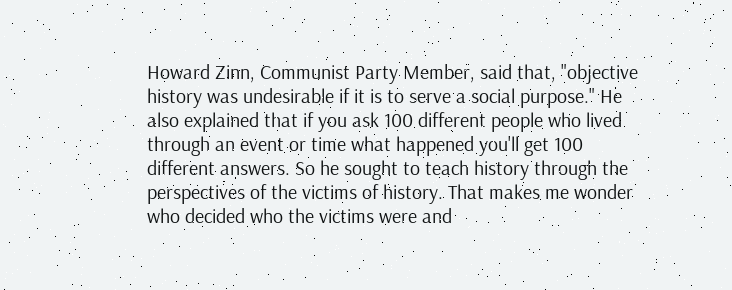Howard Zinn, Communist Party Member, said that, "objective history was undesirable if it is to serve a social purpose." He also explained that if you ask 100 different people who lived through an event or time what happened you'll get 100 different answers. So he sought to teach history through the perspectives of the victims of history. That makes me wonder who decided who the victims were and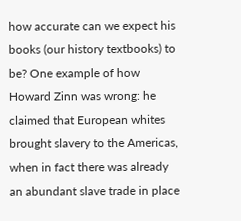how accurate can we expect his books (our history textbooks) to be? One example of how Howard Zinn was wrong: he claimed that European whites brought slavery to the Americas, when in fact there was already an abundant slave trade in place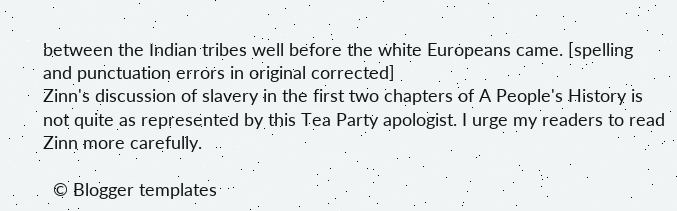between the Indian tribes well before the white Europeans came. [spelling and punctuation errors in original corrected]
Zinn's discussion of slavery in the first two chapters of A People's History is not quite as represented by this Tea Party apologist. I urge my readers to read Zinn more carefully.

  © Blogger templates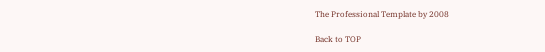The Professional Template by 2008

Back to TOP